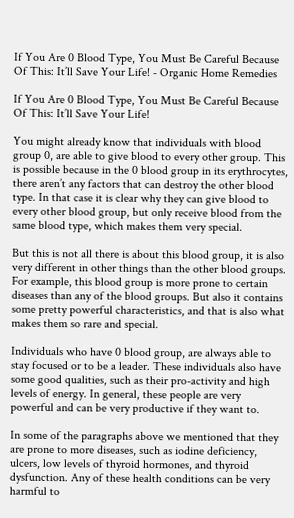If You Are 0 Blood Type, You Must Be Careful Because Of This: It’ll Save Your Life! - Organic Home Remedies

If You Are 0 Blood Type, You Must Be Careful Because Of This: It’ll Save Your Life!

You might already know that individuals with blood group 0, are able to give blood to every other group. This is possible because in the 0 blood group in its erythrocytes, there aren’t any factors that can destroy the other blood type. In that case it is clear why they can give blood to every other blood group, but only receive blood from the same blood type, which makes them very special.

But this is not all there is about this blood group, it is also very different in other things than the other blood groups. For example, this blood group is more prone to certain diseases than any of the blood groups. But also it contains some pretty powerful characteristics, and that is also what makes them so rare and special.

Individuals who have 0 blood group, are always able to stay focused or to be a leader. These individuals also have some good qualities, such as their pro-activity and high levels of energy. In general, these people are very powerful and can be very productive if they want to.

In some of the paragraphs above we mentioned that they are prone to more diseases, such as iodine deficiency, ulcers, low levels of thyroid hormones, and thyroid dysfunction. Any of these health conditions can be very harmful to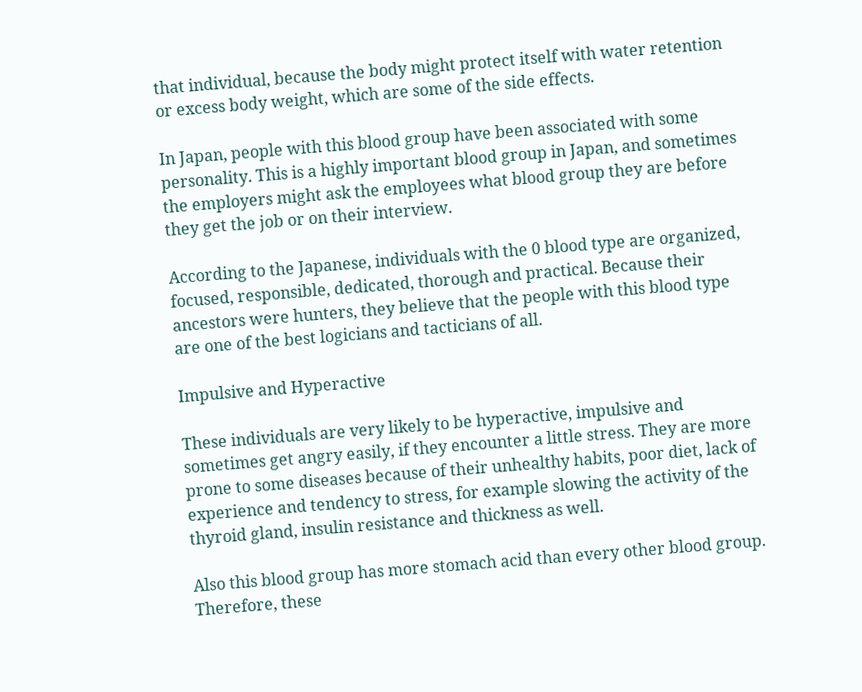that individual, because the body might protect itself with water retention or excess body weight, which are some of the side effects.

In Japan, people with this blood group have been associated with some personality. This is a highly important blood group in Japan, and sometimes the employers might ask the employees what blood group they are before they get the job or on their interview.

According to the Japanese, individuals with the 0 blood type are organized, focused, responsible, dedicated, thorough and practical. Because their ancestors were hunters, they believe that the people with this blood type are one of the best logicians and tacticians of all.

Impulsive and Hyperactive

These individuals are very likely to be hyperactive, impulsive and sometimes get angry easily, if they encounter a little stress. They are more prone to some diseases because of their unhealthy habits, poor diet, lack of experience and tendency to stress, for example slowing the activity of the thyroid gland, insulin resistance and thickness as well.

Also this blood group has more stomach acid than every other blood group. Therefore, these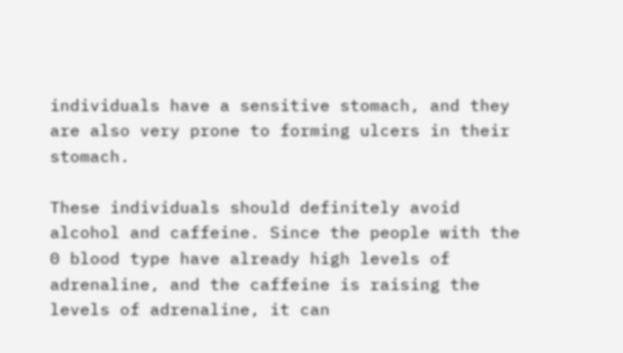individuals have a sensitive stomach, and they are also very prone to forming ulcers in their stomach.

These individuals should definitely avoid alcohol and caffeine. Since the people with the 0 blood type have already high levels of adrenaline, and the caffeine is raising the levels of adrenaline, it can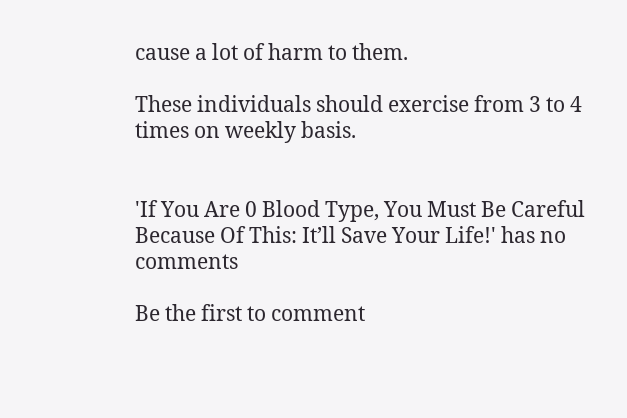cause a lot of harm to them.

These individuals should exercise from 3 to 4 times on weekly basis.


'If You Are 0 Blood Type, You Must Be Careful Because Of This: It’ll Save Your Life!' has no comments

Be the first to comment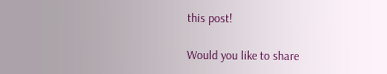this post!

Would you like to share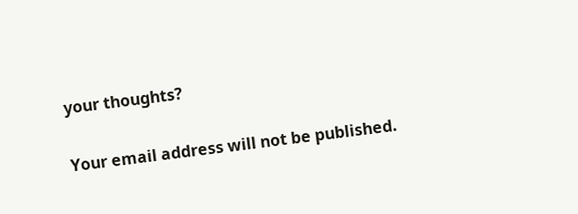your thoughts?

Your email address will not be published.